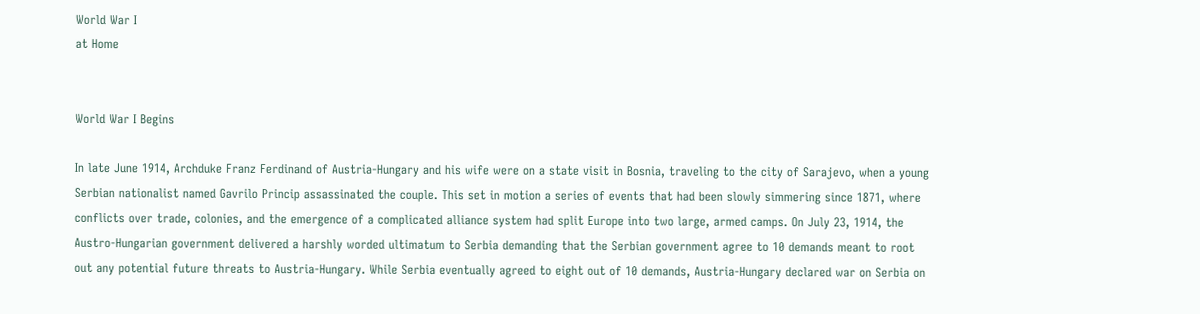World War I
at Home


World War I Begins

In late June 1914, Archduke Franz Ferdinand of Austria-Hungary and his wife were on a state visit in Bosnia, traveling to the city of Sarajevo, when a young Serbian nationalist named Gavrilo Princip assassinated the couple. This set in motion a series of events that had been slowly simmering since 1871, where conflicts over trade, colonies, and the emergence of a complicated alliance system had split Europe into two large, armed camps. On July 23, 1914, the Austro-Hungarian government delivered a harshly worded ultimatum to Serbia demanding that the Serbian government agree to 10 demands meant to root out any potential future threats to Austria-Hungary. While Serbia eventually agreed to eight out of 10 demands, Austria-Hungary declared war on Serbia on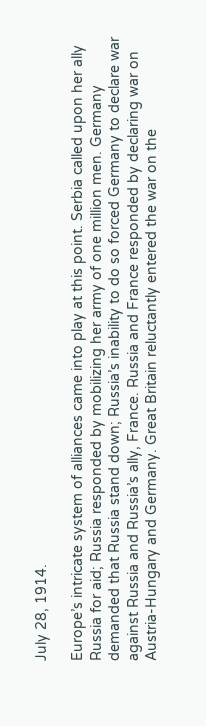July 28, 1914.

Europe’s intricate system of alliances came into play at this point. Serbia called upon her ally Russia for aid; Russia responded by mobilizing her army of one million men. Germany demanded that Russia stand down; Russia’s inability to do so forced Germany to declare war against Russia and Russia’s ally, France. Russia and France responded by declaring war on Austria-Hungary and Germany. Great Britain reluctantly entered the war on the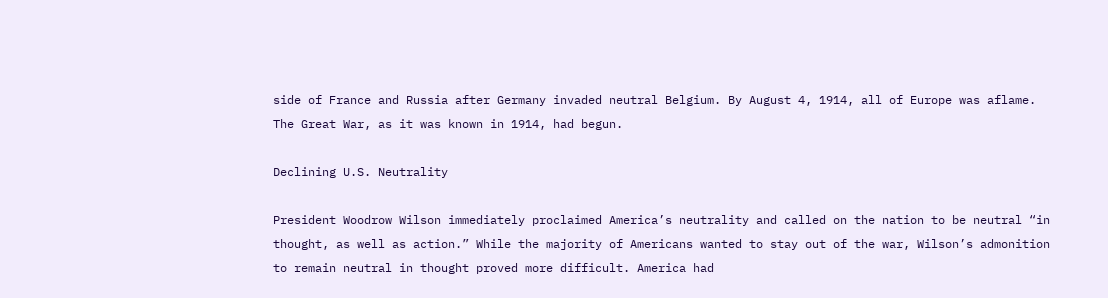side of France and Russia after Germany invaded neutral Belgium. By August 4, 1914, all of Europe was aflame. The Great War, as it was known in 1914, had begun.

Declining U.S. Neutrality

President Woodrow Wilson immediately proclaimed America’s neutrality and called on the nation to be neutral “in thought, as well as action.” While the majority of Americans wanted to stay out of the war, Wilson’s admonition to remain neutral in thought proved more difficult. America had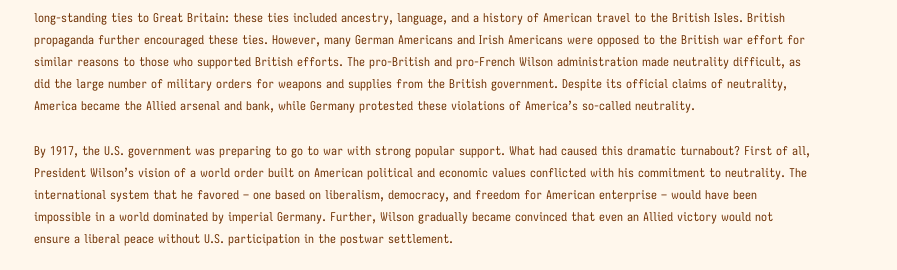long-standing ties to Great Britain: these ties included ancestry, language, and a history of American travel to the British Isles. British propaganda further encouraged these ties. However, many German Americans and Irish Americans were opposed to the British war effort for similar reasons to those who supported British efforts. The pro-British and pro-French Wilson administration made neutrality difficult, as did the large number of military orders for weapons and supplies from the British government. Despite its official claims of neutrality, America became the Allied arsenal and bank, while Germany protested these violations of America’s so-called neutrality.

By 1917, the U.S. government was preparing to go to war with strong popular support. What had caused this dramatic turnabout? First of all, President Wilson’s vision of a world order built on American political and economic values conflicted with his commitment to neutrality. The international system that he favored – one based on liberalism, democracy, and freedom for American enterprise – would have been impossible in a world dominated by imperial Germany. Further, Wilson gradually became convinced that even an Allied victory would not ensure a liberal peace without U.S. participation in the postwar settlement.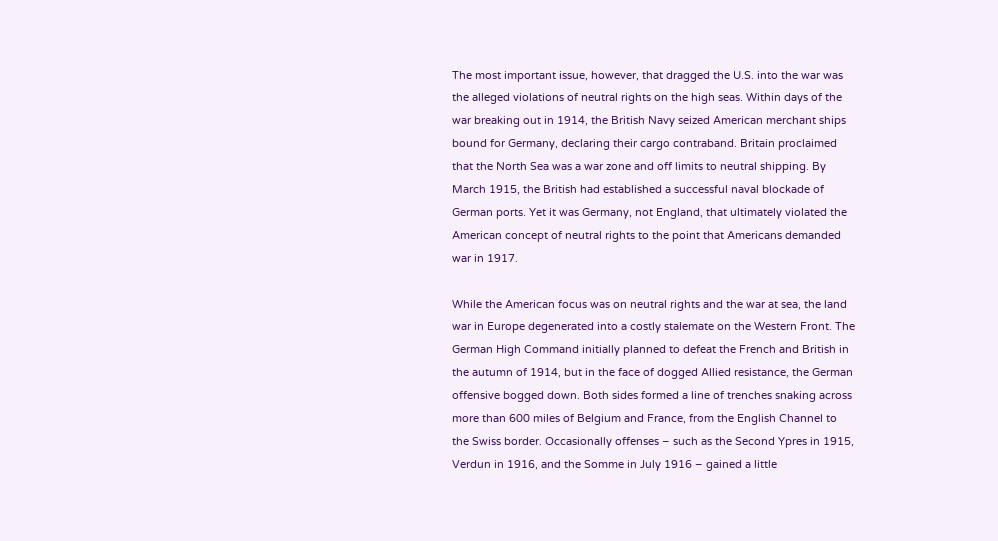The most important issue, however, that dragged the U.S. into the war was the alleged violations of neutral rights on the high seas. Within days of the war breaking out in 1914, the British Navy seized American merchant ships bound for Germany, declaring their cargo contraband. Britain proclaimed that the North Sea was a war zone and off limits to neutral shipping. By March 1915, the British had established a successful naval blockade of German ports. Yet it was Germany, not England, that ultimately violated the American concept of neutral rights to the point that Americans demanded war in 1917.

While the American focus was on neutral rights and the war at sea, the land war in Europe degenerated into a costly stalemate on the Western Front. The German High Command initially planned to defeat the French and British in the autumn of 1914, but in the face of dogged Allied resistance, the German offensive bogged down. Both sides formed a line of trenches snaking across more than 600 miles of Belgium and France, from the English Channel to the Swiss border. Occasionally offenses – such as the Second Ypres in 1915, Verdun in 1916, and the Somme in July 1916 – gained a little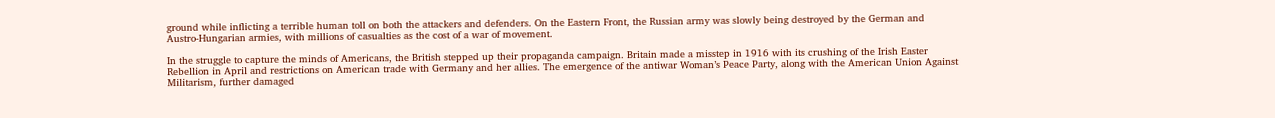ground while inflicting a terrible human toll on both the attackers and defenders. On the Eastern Front, the Russian army was slowly being destroyed by the German and Austro-Hungarian armies, with millions of casualties as the cost of a war of movement.

In the struggle to capture the minds of Americans, the British stepped up their propaganda campaign. Britain made a misstep in 1916 with its crushing of the Irish Easter Rebellion in April and restrictions on American trade with Germany and her allies. The emergence of the antiwar Woman’s Peace Party, along with the American Union Against Militarism, further damaged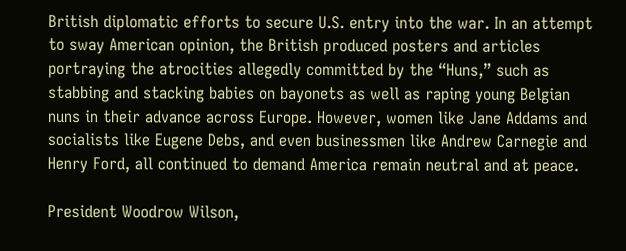British diplomatic efforts to secure U.S. entry into the war. In an attempt to sway American opinion, the British produced posters and articles portraying the atrocities allegedly committed by the “Huns,” such as stabbing and stacking babies on bayonets as well as raping young Belgian nuns in their advance across Europe. However, women like Jane Addams and socialists like Eugene Debs, and even businessmen like Andrew Carnegie and Henry Ford, all continued to demand America remain neutral and at peace.

President Woodrow Wilson,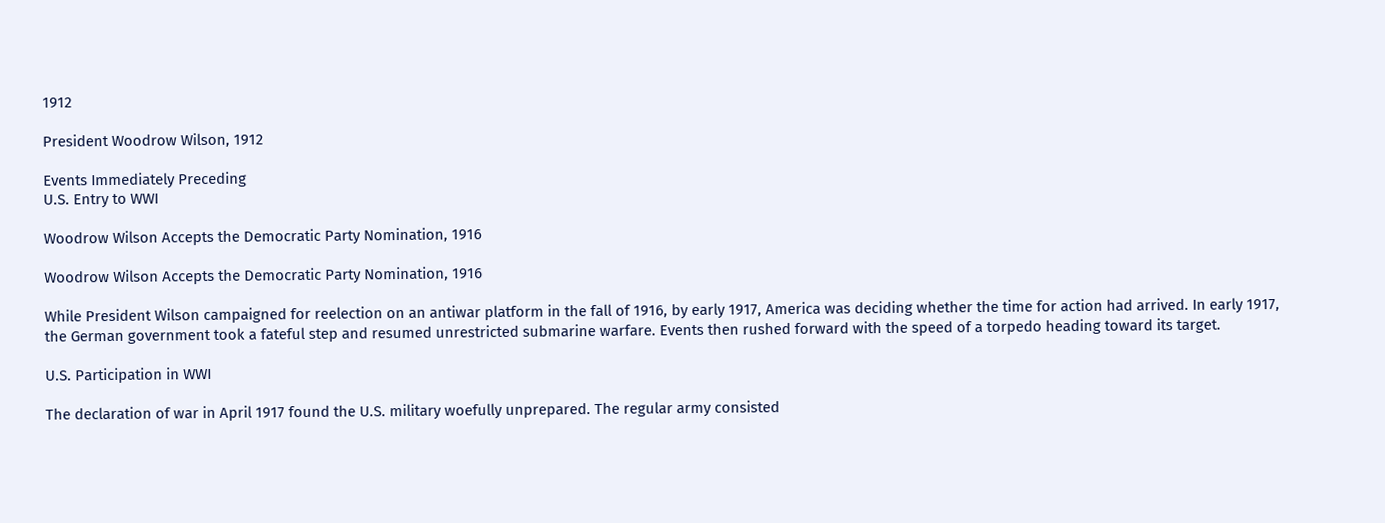1912

President Woodrow Wilson, 1912

Events Immediately Preceding
U.S. Entry to WWI

Woodrow Wilson Accepts the Democratic Party Nomination, 1916

Woodrow Wilson Accepts the Democratic Party Nomination, 1916

While President Wilson campaigned for reelection on an antiwar platform in the fall of 1916, by early 1917, America was deciding whether the time for action had arrived. In early 1917, the German government took a fateful step and resumed unrestricted submarine warfare. Events then rushed forward with the speed of a torpedo heading toward its target.

U.S. Participation in WWI

The declaration of war in April 1917 found the U.S. military woefully unprepared. The regular army consisted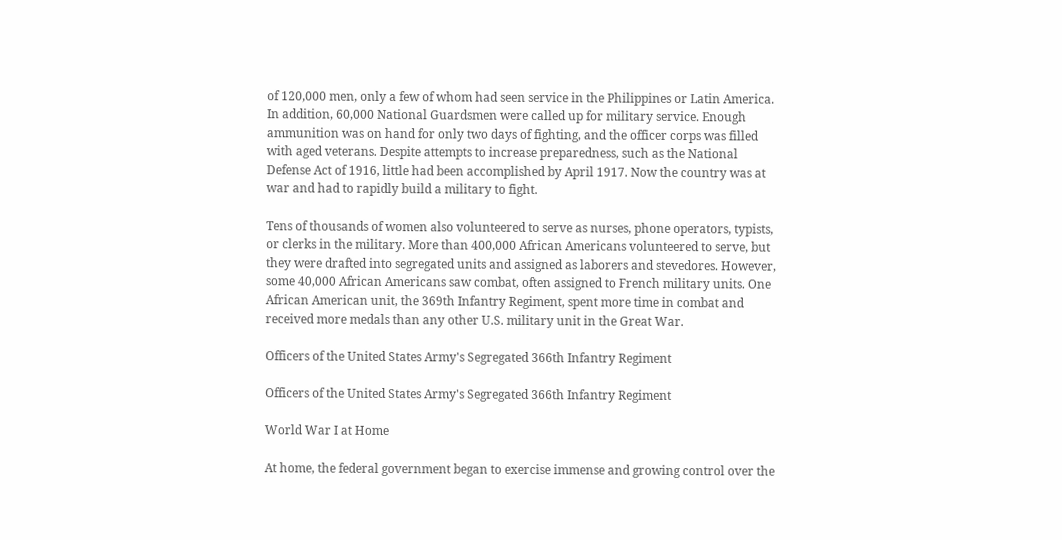of 120,000 men, only a few of whom had seen service in the Philippines or Latin America. In addition, 60,000 National Guardsmen were called up for military service. Enough ammunition was on hand for only two days of fighting, and the officer corps was filled with aged veterans. Despite attempts to increase preparedness, such as the National Defense Act of 1916, little had been accomplished by April 1917. Now the country was at war and had to rapidly build a military to fight.

Tens of thousands of women also volunteered to serve as nurses, phone operators, typists, or clerks in the military. More than 400,000 African Americans volunteered to serve, but they were drafted into segregated units and assigned as laborers and stevedores. However, some 40,000 African Americans saw combat, often assigned to French military units. One African American unit, the 369th Infantry Regiment, spent more time in combat and received more medals than any other U.S. military unit in the Great War.

Officers of the United States Army's Segregated 366th Infantry Regiment

Officers of the United States Army's Segregated 366th Infantry Regiment

World War I at Home

At home, the federal government began to exercise immense and growing control over the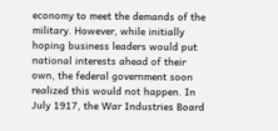economy to meet the demands of the military. However, while initially hoping business leaders would put national interests ahead of their own, the federal government soon realized this would not happen. In July 1917, the War Industries Board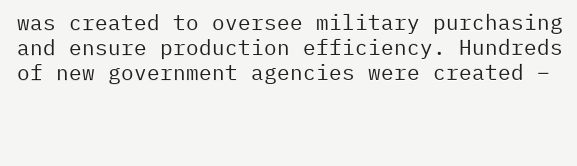was created to oversee military purchasing and ensure production efficiency. Hundreds of new government agencies were created –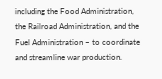including the Food Administration, the Railroad Administration, and the Fuel Administration – to coordinate and streamline war production.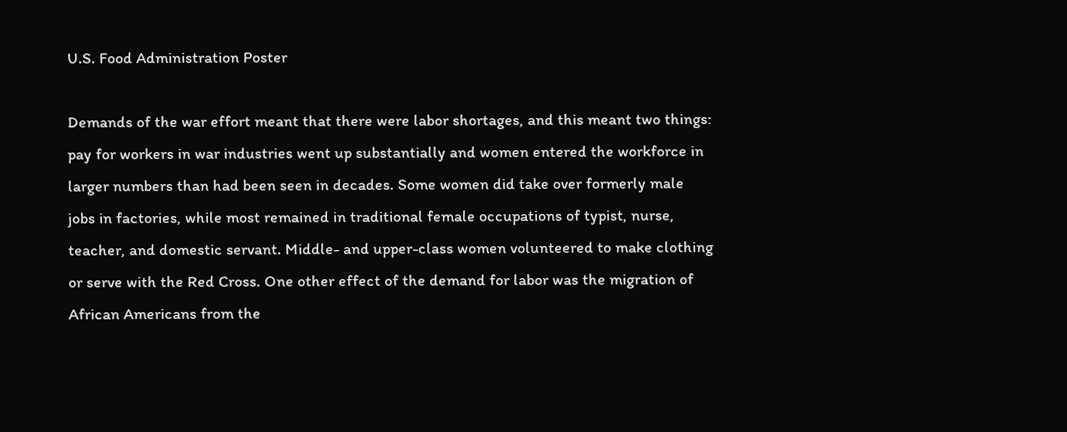U.S. Food Administration Poster

Demands of the war effort meant that there were labor shortages, and this meant two things: pay for workers in war industries went up substantially and women entered the workforce in larger numbers than had been seen in decades. Some women did take over formerly male jobs in factories, while most remained in traditional female occupations of typist, nurse, teacher, and domestic servant. Middle- and upper-class women volunteered to make clothing or serve with the Red Cross. One other effect of the demand for labor was the migration of African Americans from the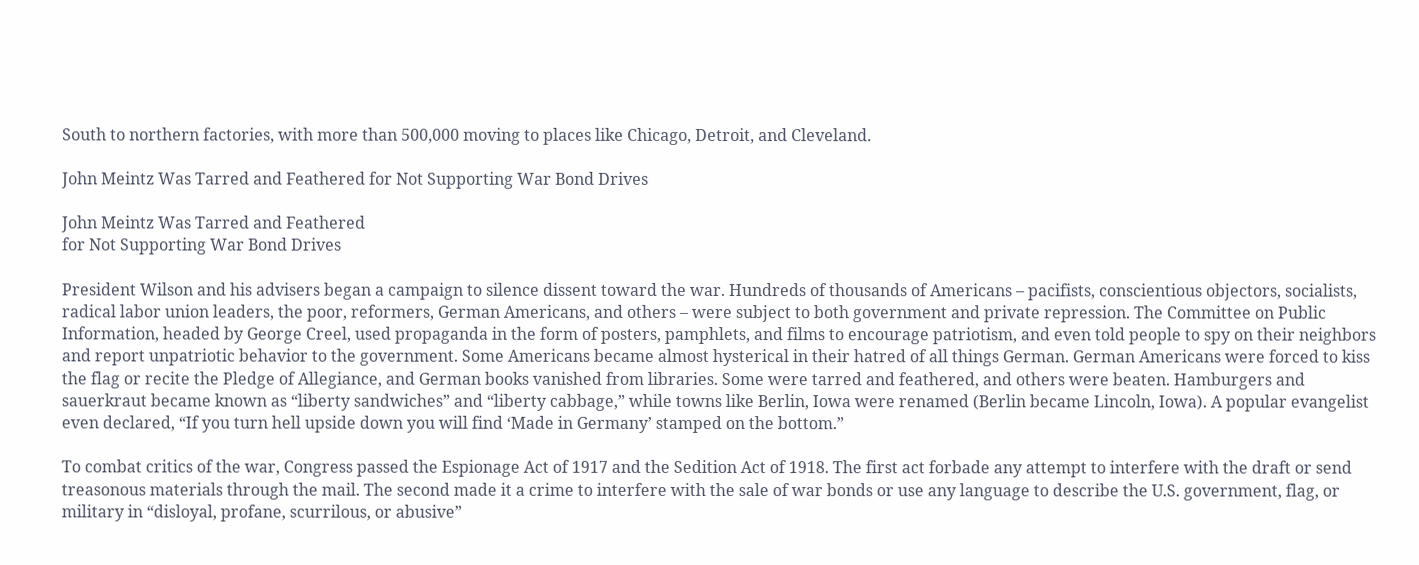South to northern factories, with more than 500,000 moving to places like Chicago, Detroit, and Cleveland.

John Meintz Was Tarred and Feathered for Not Supporting War Bond Drives

John Meintz Was Tarred and Feathered
for Not Supporting War Bond Drives

President Wilson and his advisers began a campaign to silence dissent toward the war. Hundreds of thousands of Americans – pacifists, conscientious objectors, socialists, radical labor union leaders, the poor, reformers, German Americans, and others – were subject to both government and private repression. The Committee on Public Information, headed by George Creel, used propaganda in the form of posters, pamphlets, and films to encourage patriotism, and even told people to spy on their neighbors and report unpatriotic behavior to the government. Some Americans became almost hysterical in their hatred of all things German. German Americans were forced to kiss the flag or recite the Pledge of Allegiance, and German books vanished from libraries. Some were tarred and feathered, and others were beaten. Hamburgers and sauerkraut became known as “liberty sandwiches” and “liberty cabbage,” while towns like Berlin, Iowa were renamed (Berlin became Lincoln, Iowa). A popular evangelist even declared, “If you turn hell upside down you will find ‘Made in Germany’ stamped on the bottom.”

To combat critics of the war, Congress passed the Espionage Act of 1917 and the Sedition Act of 1918. The first act forbade any attempt to interfere with the draft or send treasonous materials through the mail. The second made it a crime to interfere with the sale of war bonds or use any language to describe the U.S. government, flag, or military in “disloyal, profane, scurrilous, or abusive”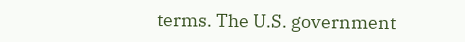terms. The U.S. government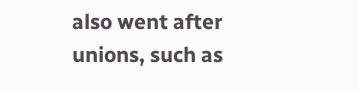also went after unions, such as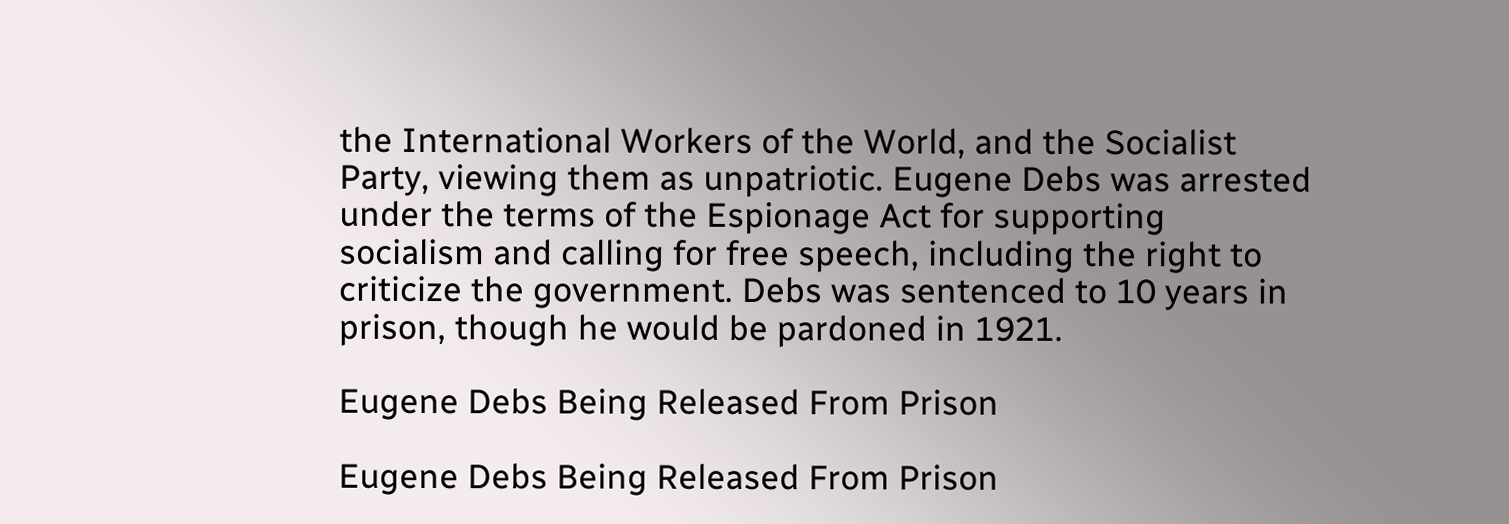the International Workers of the World, and the Socialist Party, viewing them as unpatriotic. Eugene Debs was arrested under the terms of the Espionage Act for supporting socialism and calling for free speech, including the right to criticize the government. Debs was sentenced to 10 years in prison, though he would be pardoned in 1921.

Eugene Debs Being Released From Prison

Eugene Debs Being Released From Prison